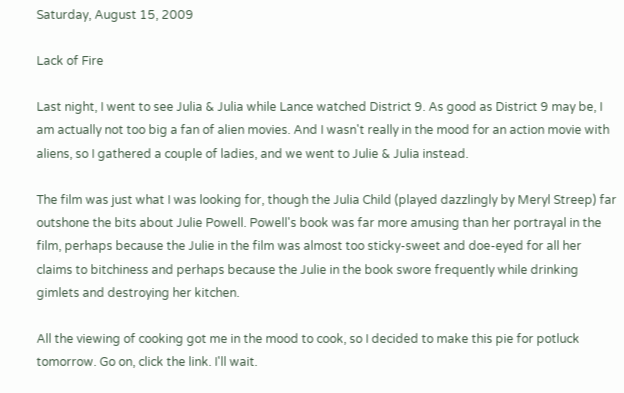Saturday, August 15, 2009

Lack of Fire

Last night, I went to see Julia & Julia while Lance watched District 9. As good as District 9 may be, I am actually not too big a fan of alien movies. And I wasn't really in the mood for an action movie with aliens, so I gathered a couple of ladies, and we went to Julie & Julia instead.

The film was just what I was looking for, though the Julia Child (played dazzlingly by Meryl Streep) far outshone the bits about Julie Powell. Powell's book was far more amusing than her portrayal in the film, perhaps because the Julie in the film was almost too sticky-sweet and doe-eyed for all her claims to bitchiness and perhaps because the Julie in the book swore frequently while drinking gimlets and destroying her kitchen.

All the viewing of cooking got me in the mood to cook, so I decided to make this pie for potluck tomorrow. Go on, click the link. I'll wait.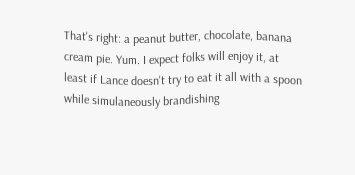That's right: a peanut butter, chocolate, banana cream pie. Yum. I expect folks will enjoy it, at least if Lance doesn't try to eat it all with a spoon while simulaneously brandishing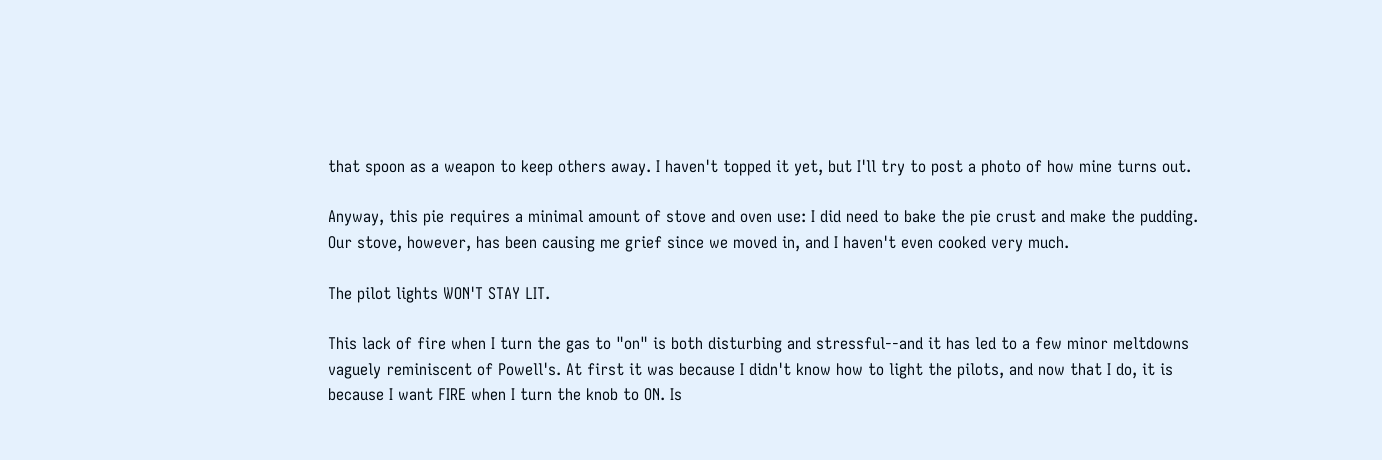that spoon as a weapon to keep others away. I haven't topped it yet, but I'll try to post a photo of how mine turns out.

Anyway, this pie requires a minimal amount of stove and oven use: I did need to bake the pie crust and make the pudding. Our stove, however, has been causing me grief since we moved in, and I haven't even cooked very much.

The pilot lights WON'T STAY LIT.

This lack of fire when I turn the gas to "on" is both disturbing and stressful--and it has led to a few minor meltdowns vaguely reminiscent of Powell's. At first it was because I didn't know how to light the pilots, and now that I do, it is because I want FIRE when I turn the knob to ON. Is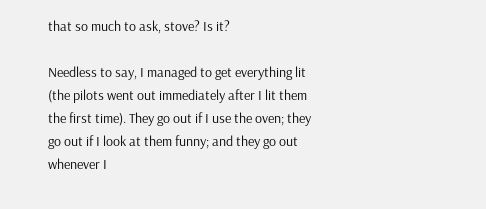that so much to ask, stove? Is it?

Needless to say, I managed to get everything lit (the pilots went out immediately after I lit them the first time). They go out if I use the oven; they go out if I look at them funny; and they go out whenever I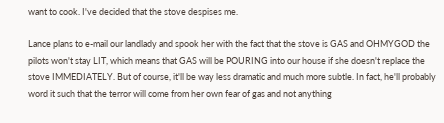want to cook. I've decided that the stove despises me.

Lance plans to e-mail our landlady and spook her with the fact that the stove is GAS and OHMYGOD the pilots won't stay LIT, which means that GAS will be POURING into our house if she doesn't replace the stove IMMEDIATELY. But of course, it'll be way less dramatic and much more subtle. In fact, he'll probably word it such that the terror will come from her own fear of gas and not anything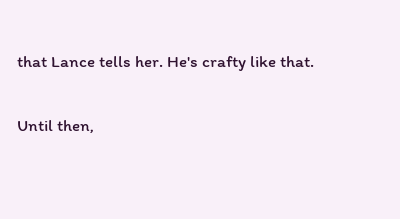that Lance tells her. He's crafty like that.

Until then,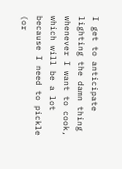I get to anticipate lighting the damn thing whenever I want to cook, which will be a lot because I need to pickle (or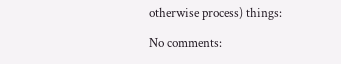otherwise process) things:

No comments: